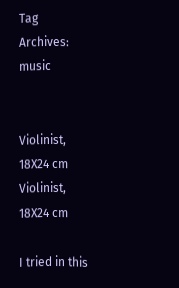Tag Archives: music


Violinist, 18X24 cm
Violinist, 18X24 cm

I tried in this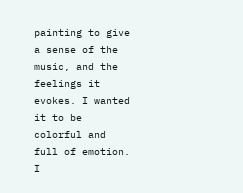painting to give a sense of the music, and the feelings it evokes. I wanted it to be colorful and full of emotion. I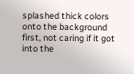splashed thick colors onto the background first, not caring if it got into the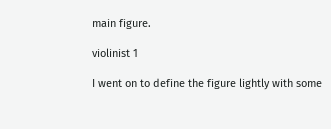main figure.

violinist 1

I went on to define the figure lightly with some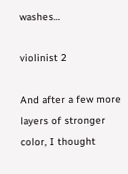washes…

violinist 2

And after a few more layers of stronger color, I thought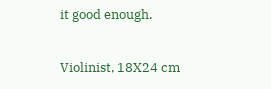it good enough.

Violinist, 18X24 cm